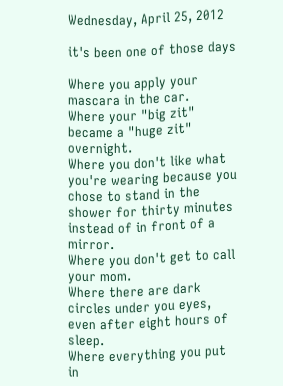Wednesday, April 25, 2012

it's been one of those days

Where you apply your mascara in the car.
Where your "big zit" became a "huge zit" overnight.
Where you don't like what you're wearing because you chose to stand in the shower for thirty minutes instead of in front of a mirror.
Where you don't get to call your mom.
Where there are dark circles under you eyes, even after eight hours of sleep.
Where everything you put in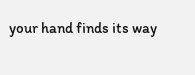your hand finds its way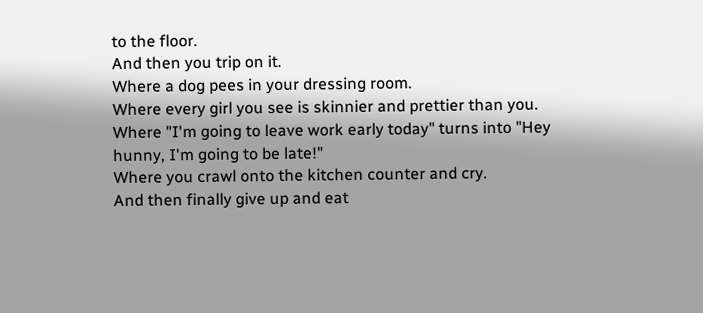to the floor.
And then you trip on it.
Where a dog pees in your dressing room.
Where every girl you see is skinnier and prettier than you.
Where "I'm going to leave work early today" turns into "Hey hunny, I'm going to be late!"
Where you crawl onto the kitchen counter and cry.
And then finally give up and eat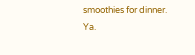smoothies for dinner.
Ya.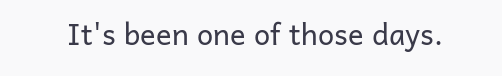It's been one of those days.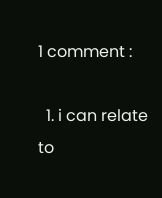1 comment :

  1. i can relate to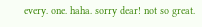every. one. haha. sorry dear! not so great.